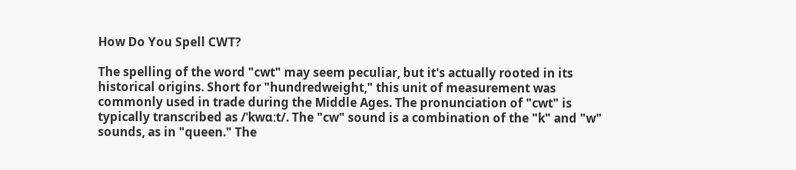How Do You Spell CWT?

The spelling of the word "cwt" may seem peculiar, but it's actually rooted in its historical origins. Short for "hundredweight," this unit of measurement was commonly used in trade during the Middle Ages. The pronunciation of "cwt" is typically transcribed as /ˈkwɑːt/. The "cw" sound is a combination of the "k" and "w" sounds, as in "queen." The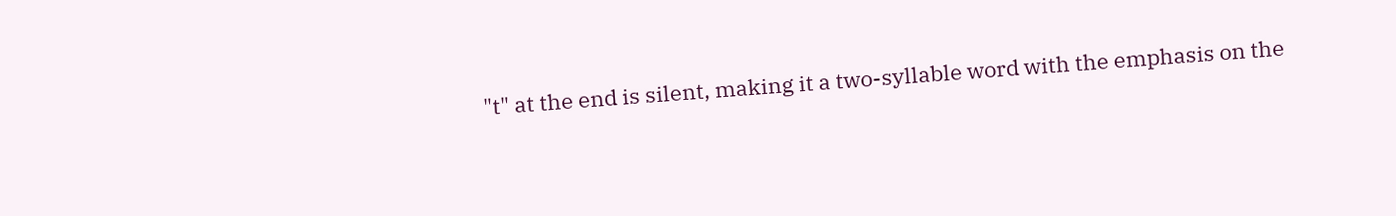"t" at the end is silent, making it a two-syllable word with the emphasis on the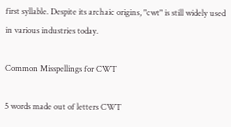first syllable. Despite its archaic origins, "cwt" is still widely used in various industries today.

Common Misspellings for CWT

5 words made out of letters CWT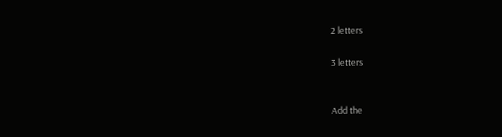2 letters

3 letters


Add the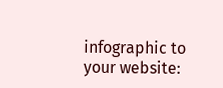infographic to your website: